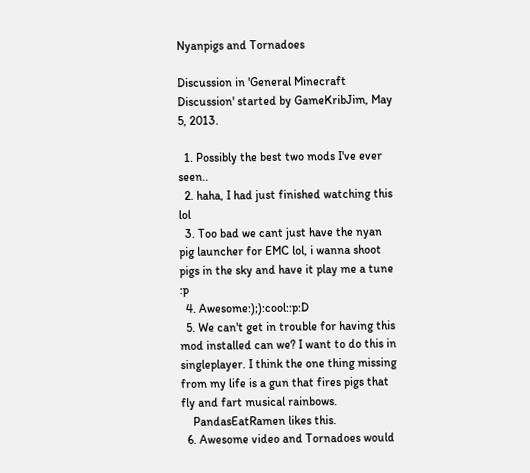Nyanpigs and Tornadoes

Discussion in 'General Minecraft Discussion' started by GameKribJim, May 5, 2013.

  1. Possibly the best two mods I've ever seen..
  2. haha, I had just finished watching this lol
  3. Too bad we cant just have the nyan pig launcher for EMC lol, i wanna shoot pigs in the sky and have it play me a tune :p
  4. Awesome:);):cool::p:D
  5. We can't get in trouble for having this mod installed can we? I want to do this in singleplayer. I think the one thing missing from my life is a gun that fires pigs that fly and fart musical rainbows.
    PandasEatRamen likes this.
  6. Awesome video and Tornadoes would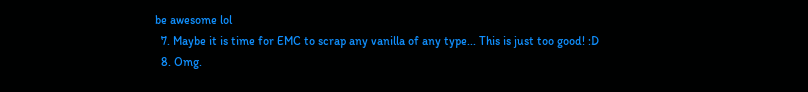be awesome lol
  7. Maybe it is time for EMC to scrap any vanilla of any type... This is just too good! :D
  8. Omg.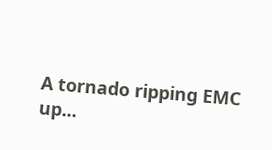A tornado ripping EMC up...